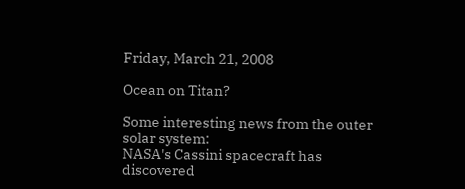Friday, March 21, 2008

Ocean on Titan?

Some interesting news from the outer solar system:
NASA's Cassini spacecraft has discovered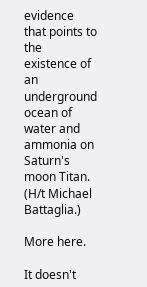evidence that points to the existence of an underground ocean of water and ammonia on Saturn's moon Titan.
(H/t Michael Battaglia.)

More here.

It doesn't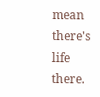mean there's life there.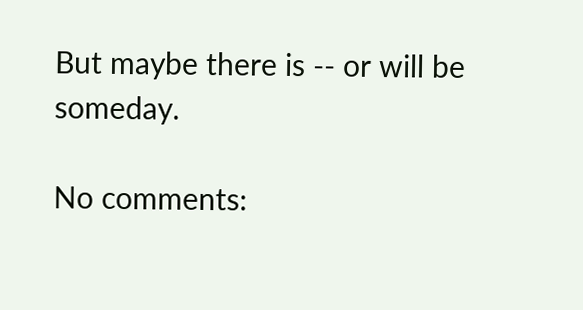But maybe there is -- or will be someday.

No comments: